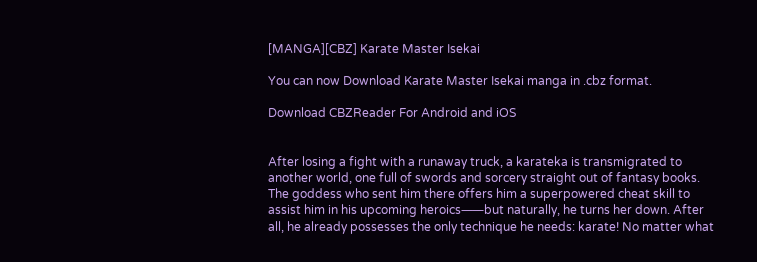[MANGA][CBZ] Karate Master Isekai

You can now Download Karate Master Isekai manga in .cbz format.

Download CBZReader For Android and iOS


After losing a fight with a runaway truck, a karateka is transmigrated to another world, one full of swords and sorcery straight out of fantasy books. The goddess who sent him there offers him a superpowered cheat skill to assist him in his upcoming heroics⸺but naturally, he turns her down. After all, he already possesses the only technique he needs: karate! No matter what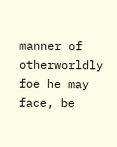manner of otherworldly foe he may face, be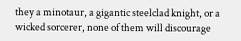they a minotaur, a gigantic steelclad knight, or a wicked sorcerer, none of them will discourage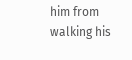him from walking his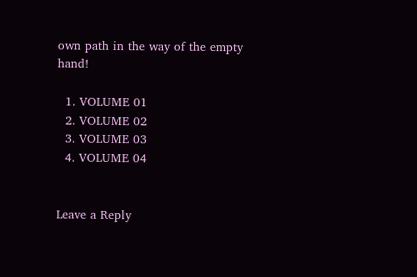own path in the way of the empty hand!

  1. VOLUME 01
  2. VOLUME 02
  3. VOLUME 03
  4. VOLUME 04


Leave a Reply